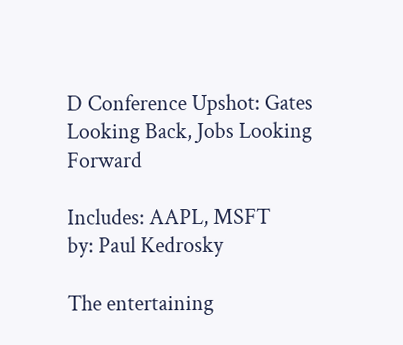D Conference Upshot: Gates Looking Back, Jobs Looking Forward

Includes: AAPL, MSFT
by: Paul Kedrosky

The entertaining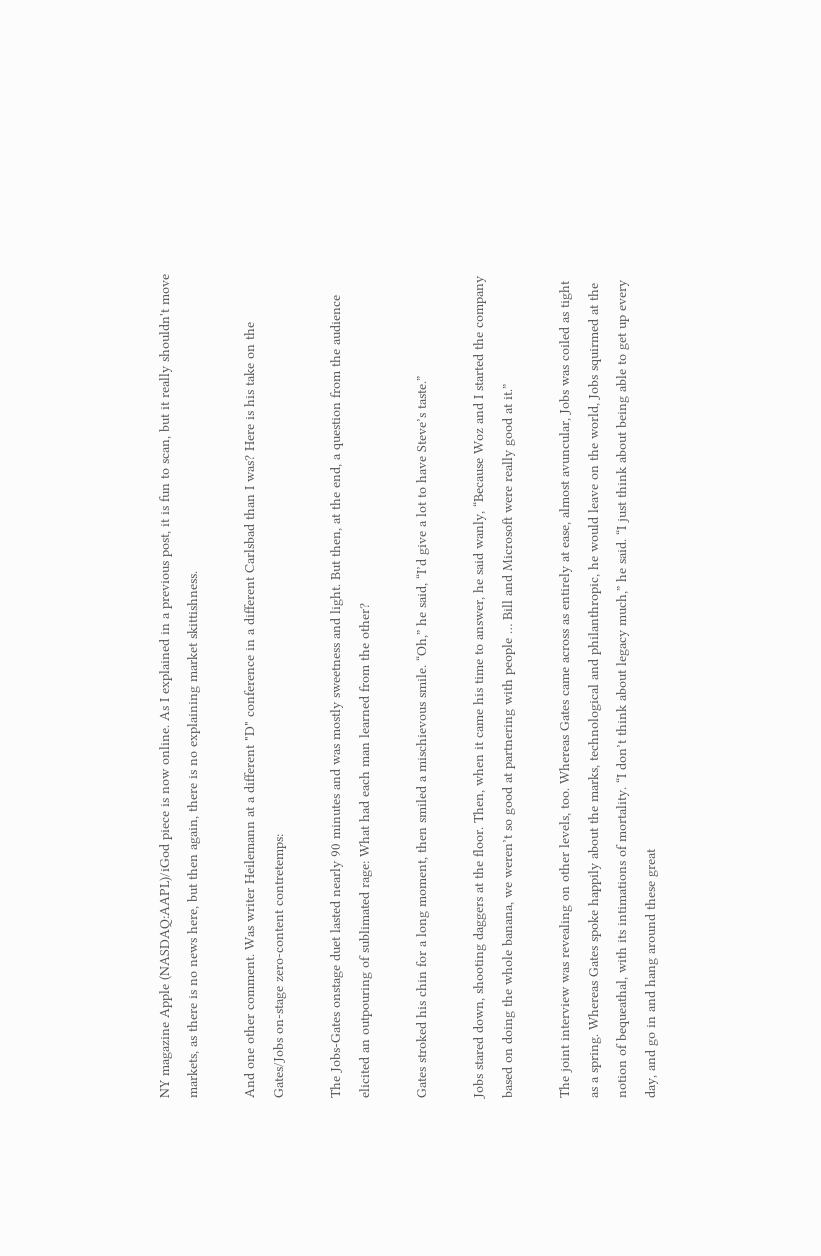NY magazine Apple (NASDAQ:AAPL)/iGod piece is now online. As I explained in a previous post, it is fun to scan, but it really shouldn't move markets, as there is no news here, but then again, there is no explaining market skittishness.

And one other comment. Was writer Heilemann at a different "D" conference in a different Carlsbad than I was? Here is his take on the Gates/Jobs on-stage zero-content contretemps:

The Jobs-Gates onstage duet lasted nearly 90 minutes and was mostly sweetness and light. But then, at the end, a question from the audience elicited an outpouring of sublimated rage: What had each man learned from the other?

Gates stroked his chin for a long moment, then smiled a mischievous smile. “Oh,” he said, “I’d give a lot to have Steve’s taste.”

Jobs stared down, shooting daggers at the floor. Then, when it came his time to answer, he said wanly, “Because Woz and I started the company based on doing the whole banana, we weren’t so good at partnering with people … Bill and Microsoft were really good at it.”

The joint interview was revealing on other levels, too. Whereas Gates came across as entirely at ease, almost avuncular, Jobs was coiled as tight as a spring. Whereas Gates spoke happily about the marks, technological and philanthropic, he would leave on the world, Jobs squirmed at the notion of bequeathal, with its intimations of mortality. “I don’t think about legacy much,” he said. “I just think about being able to get up every day, and go in and hang around these great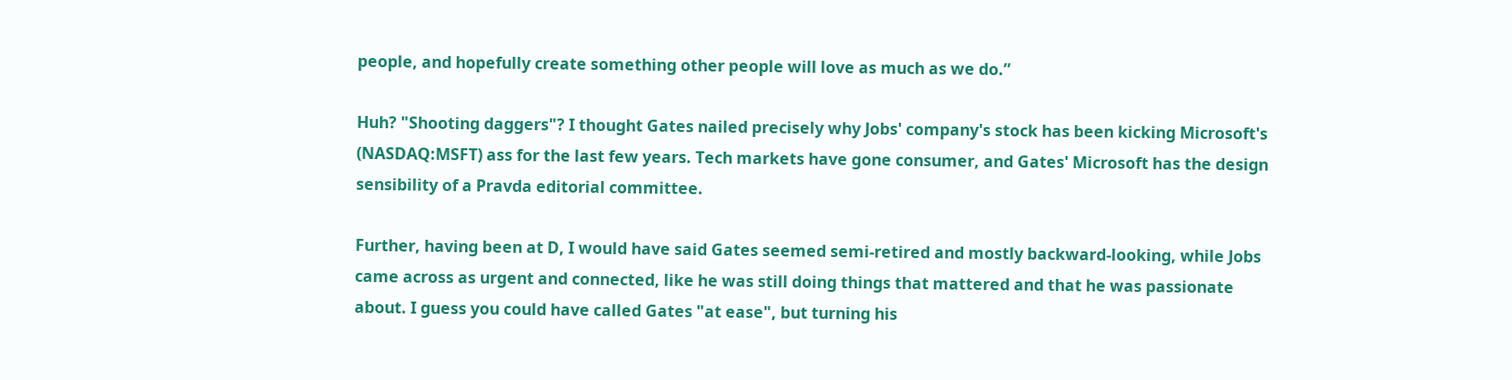people, and hopefully create something other people will love as much as we do.”

Huh? "Shooting daggers"? I thought Gates nailed precisely why Jobs' company's stock has been kicking Microsoft's (NASDAQ:MSFT) ass for the last few years. Tech markets have gone consumer, and Gates' Microsoft has the design sensibility of a Pravda editorial committee.

Further, having been at D, I would have said Gates seemed semi-retired and mostly backward-looking, while Jobs came across as urgent and connected, like he was still doing things that mattered and that he was passionate about. I guess you could have called Gates "at ease", but turning his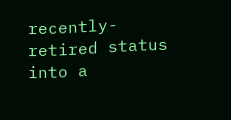recently-retired status into a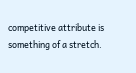competitive attribute is something of a stretch.